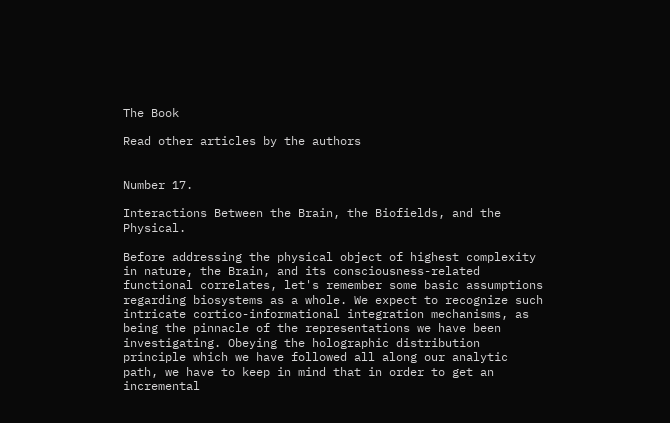The Book

Read other articles by the authors


Number 17.

Interactions Between the Brain, the Biofields, and the Physical.

Before addressing the physical object of highest complexity in nature, the Brain, and its consciousness-related functional correlates, let's remember some basic assumptions regarding biosystems as a whole. We expect to recognize such intricate cortico-informational integration mechanisms, as being the pinnacle of the representations we have been investigating. Obeying the holographic distribution principle which we have followed all along our analytic path, we have to keep in mind that in order to get an incremental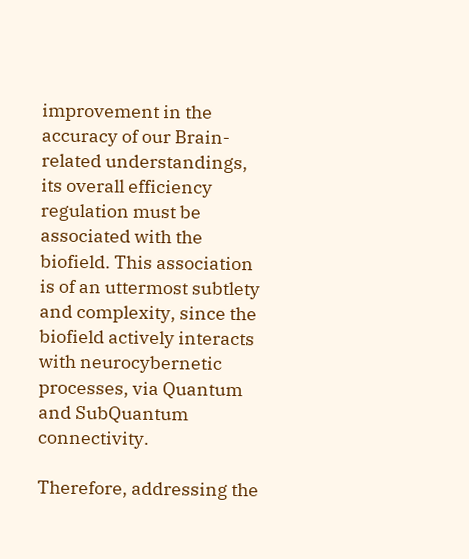improvement in the accuracy of our Brain-related understandings, its overall efficiency regulation must be associated with the biofield. This association is of an uttermost subtlety and complexity, since the biofield actively interacts with neurocybernetic processes, via Quantum and SubQuantum connectivity.

Therefore, addressing the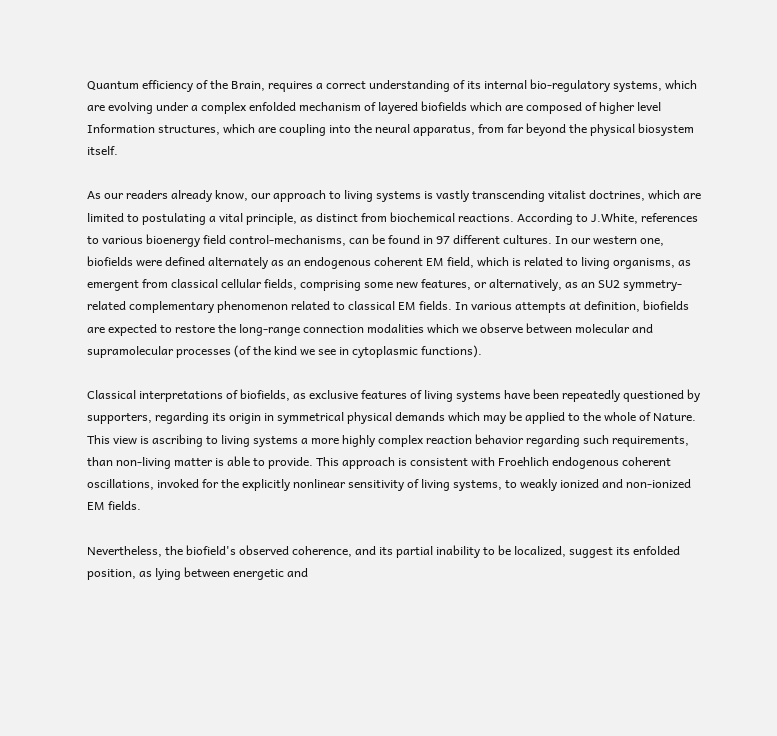Quantum efficiency of the Brain, requires a correct understanding of its internal bio-regulatory systems, which are evolving under a complex enfolded mechanism of layered biofields which are composed of higher level Information structures, which are coupling into the neural apparatus, from far beyond the physical biosystem itself.

As our readers already know, our approach to living systems is vastly transcending vitalist doctrines, which are limited to postulating a vital principle, as distinct from biochemical reactions. According to J.White, references to various bioenergy field control-mechanisms, can be found in 97 different cultures. In our western one, biofields were defined alternately as an endogenous coherent EM field, which is related to living organisms, as emergent from classical cellular fields, comprising some new features, or alternatively, as an SU2 symmetry-related complementary phenomenon related to classical EM fields. In various attempts at definition, biofields are expected to restore the long-range connection modalities which we observe between molecular and supramolecular processes (of the kind we see in cytoplasmic functions).

Classical interpretations of biofields, as exclusive features of living systems have been repeatedly questioned by supporters, regarding its origin in symmetrical physical demands which may be applied to the whole of Nature. This view is ascribing to living systems a more highly complex reaction behavior regarding such requirements, than non-living matter is able to provide. This approach is consistent with Froehlich endogenous coherent oscillations, invoked for the explicitly nonlinear sensitivity of living systems, to weakly ionized and non-ionized EM fields.

Nevertheless, the biofield's observed coherence, and its partial inability to be localized, suggest its enfolded position, as lying between energetic and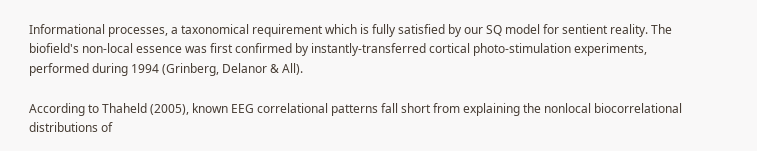Informational processes, a taxonomical requirement which is fully satisfied by our SQ model for sentient reality. The biofield's non-local essence was first confirmed by instantly-transferred cortical photo-stimulation experiments, performed during 1994 (Grinberg, Delanor & All).

According to Thaheld (2005), known EEG correlational patterns fall short from explaining the nonlocal biocorrelational distributions of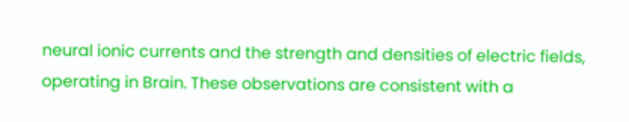neural ionic currents and the strength and densities of electric fields, operating in Brain. These observations are consistent with a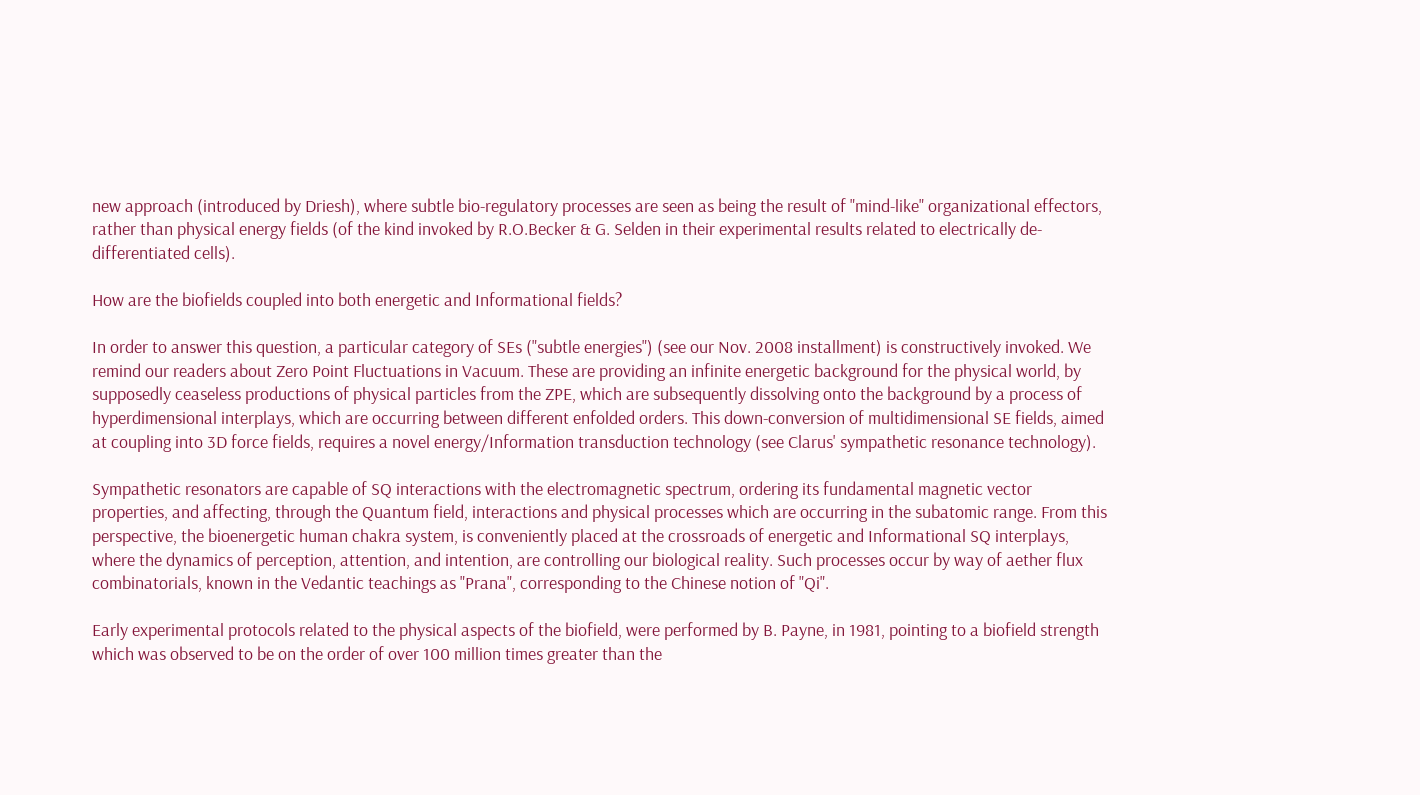new approach (introduced by Driesh), where subtle bio-regulatory processes are seen as being the result of "mind-like" organizational effectors, rather than physical energy fields (of the kind invoked by R.O.Becker & G. Selden in their experimental results related to electrically de-differentiated cells).

How are the biofields coupled into both energetic and Informational fields?

In order to answer this question, a particular category of SEs ("subtle energies") (see our Nov. 2008 installment) is constructively invoked. We remind our readers about Zero Point Fluctuations in Vacuum. These are providing an infinite energetic background for the physical world, by supposedly ceaseless productions of physical particles from the ZPE, which are subsequently dissolving onto the background by a process of hyperdimensional interplays, which are occurring between different enfolded orders. This down-conversion of multidimensional SE fields, aimed at coupling into 3D force fields, requires a novel energy/Information transduction technology (see Clarus' sympathetic resonance technology).

Sympathetic resonators are capable of SQ interactions with the electromagnetic spectrum, ordering its fundamental magnetic vector properties, and affecting, through the Quantum field, interactions and physical processes which are occurring in the subatomic range. From this perspective, the bioenergetic human chakra system, is conveniently placed at the crossroads of energetic and Informational SQ interplays, where the dynamics of perception, attention, and intention, are controlling our biological reality. Such processes occur by way of aether flux combinatorials, known in the Vedantic teachings as "Prana", corresponding to the Chinese notion of "Qi".

Early experimental protocols related to the physical aspects of the biofield, were performed by B. Payne, in 1981, pointing to a biofield strength which was observed to be on the order of over 100 million times greater than the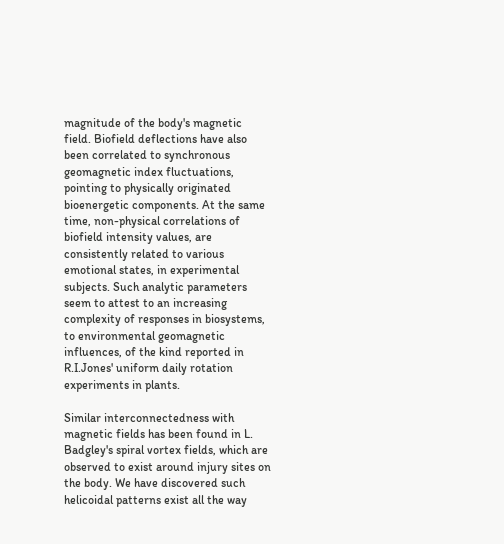magnitude of the body's magnetic field. Biofield deflections have also been correlated to synchronous geomagnetic index fluctuations, pointing to physically originated bioenergetic components. At the same time, non-physical correlations of biofield intensity values, are consistently related to various emotional states, in experimental subjects. Such analytic parameters seem to attest to an increasing complexity of responses in biosystems, to environmental geomagnetic influences, of the kind reported in R.I.Jones' uniform daily rotation experiments in plants.

Similar interconnectedness with magnetic fields has been found in L. Badgley's spiral vortex fields, which are observed to exist around injury sites on the body. We have discovered such helicoidal patterns exist all the way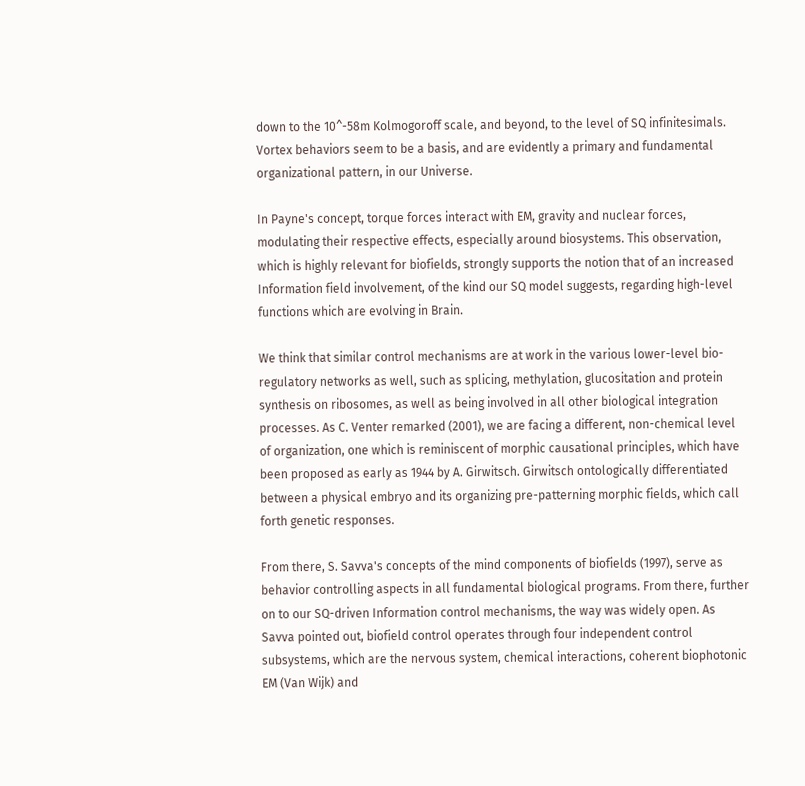down to the 10^-58m Kolmogoroff scale, and beyond, to the level of SQ infinitesimals. Vortex behaviors seem to be a basis, and are evidently a primary and fundamental organizational pattern, in our Universe.

In Payne's concept, torque forces interact with EM, gravity and nuclear forces, modulating their respective effects, especially around biosystems. This observation, which is highly relevant for biofields, strongly supports the notion that of an increased Information field involvement, of the kind our SQ model suggests, regarding high-level functions which are evolving in Brain.

We think that similar control mechanisms are at work in the various lower-level bio-regulatory networks as well, such as splicing, methylation, glucositation and protein synthesis on ribosomes, as well as being involved in all other biological integration processes. As C. Venter remarked (2001), we are facing a different, non-chemical level of organization, one which is reminiscent of morphic causational principles, which have been proposed as early as 1944 by A. Girwitsch. Girwitsch ontologically differentiated between a physical embryo and its organizing pre-patterning morphic fields, which call forth genetic responses.

From there, S. Savva's concepts of the mind components of biofields (1997), serve as behavior controlling aspects in all fundamental biological programs. From there, further on to our SQ-driven Information control mechanisms, the way was widely open. As Savva pointed out, biofield control operates through four independent control subsystems, which are the nervous system, chemical interactions, coherent biophotonic EM (Van Wijk) and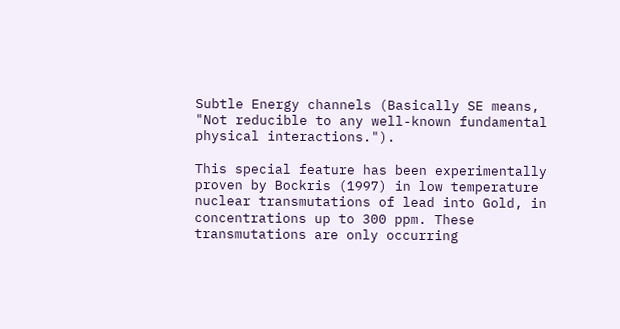Subtle Energy channels (Basically SE means, "Not reducible to any well-known fundamental physical interactions.").

This special feature has been experimentally proven by Bockris (1997) in low temperature nuclear transmutations of lead into Gold, in concentrations up to 300 ppm. These transmutations are only occurring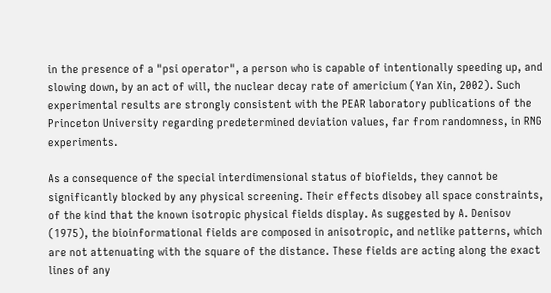in the presence of a "psi operator", a person who is capable of intentionally speeding up, and slowing down, by an act of will, the nuclear decay rate of americium (Yan Xin, 2002). Such experimental results are strongly consistent with the PEAR laboratory publications of the Princeton University regarding predetermined deviation values, far from randomness, in RNG experiments.

As a consequence of the special interdimensional status of biofields, they cannot be significantly blocked by any physical screening. Their effects disobey all space constraints, of the kind that the known isotropic physical fields display. As suggested by A. Denisov (1975), the bioinformational fields are composed in anisotropic, and netlike patterns, which are not attenuating with the square of the distance. These fields are acting along the exact lines of any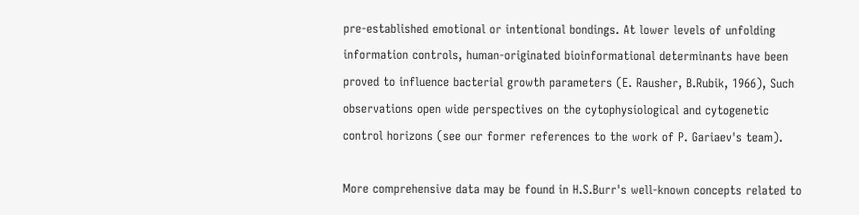pre-established emotional or intentional bondings. At lower levels of unfolding information controls, human-originated bioinformational determinants have been proved to influence bacterial growth parameters (E. Rausher, B.Rubik, 1966), Such observations open wide perspectives on the cytophysiological and cytogenetic control horizons (see our former references to the work of P. Gariaev's team).

More comprehensive data may be found in H.S.Burr's well-known concepts related to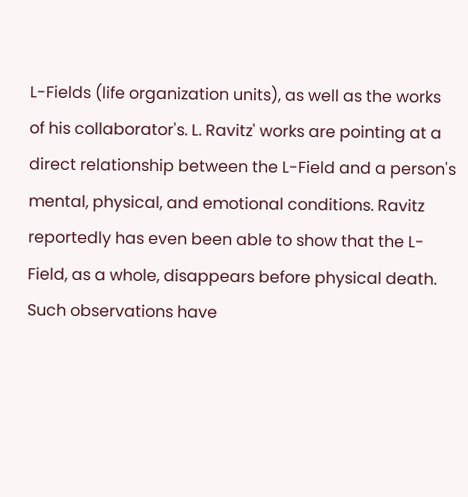L-Fields (life organization units), as well as the works of his collaborator's. L. Ravitz' works are pointing at a direct relationship between the L-Field and a person's mental, physical, and emotional conditions. Ravitz reportedly has even been able to show that the L-Field, as a whole, disappears before physical death. Such observations have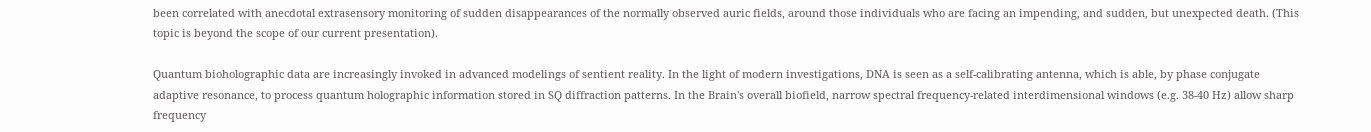been correlated with anecdotal extrasensory monitoring of sudden disappearances of the normally observed auric fields, around those individuals who are facing an impending, and sudden, but unexpected death. (This topic is beyond the scope of our current presentation).

Quantum bioholographic data are increasingly invoked in advanced modelings of sentient reality. In the light of modern investigations, DNA is seen as a self-calibrating antenna, which is able, by phase conjugate adaptive resonance, to process quantum holographic information stored in SQ diffraction patterns. In the Brain's overall biofield, narrow spectral frequency-related interdimensional windows (e.g. 38-40 Hz) allow sharp frequency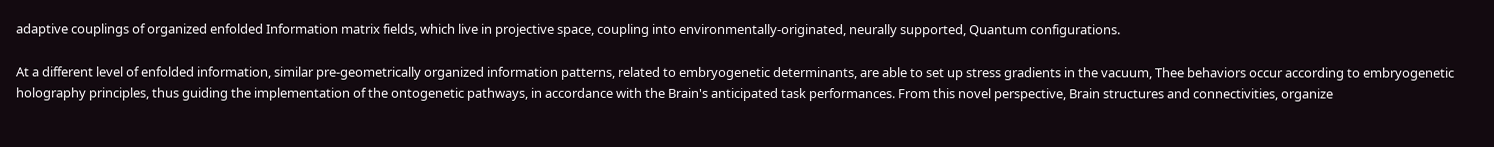adaptive couplings of organized enfolded Information matrix fields, which live in projective space, coupling into environmentally-originated, neurally supported, Quantum configurations.

At a different level of enfolded information, similar pre-geometrically organized information patterns, related to embryogenetic determinants, are able to set up stress gradients in the vacuum, Thee behaviors occur according to embryogenetic holography principles, thus guiding the implementation of the ontogenetic pathways, in accordance with the Brain's anticipated task performances. From this novel perspective, Brain structures and connectivities, organize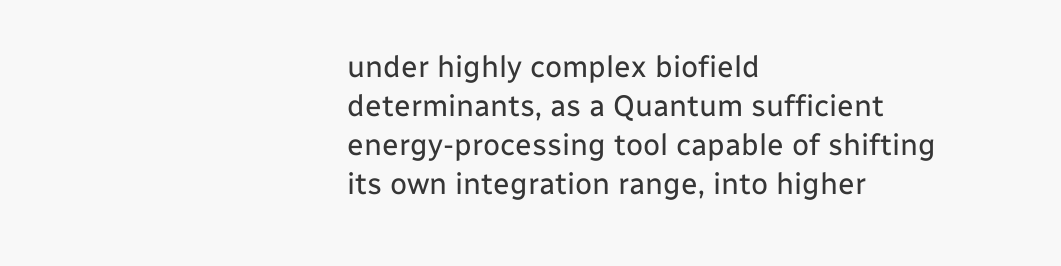under highly complex biofield determinants, as a Quantum sufficient energy-processing tool capable of shifting its own integration range, into higher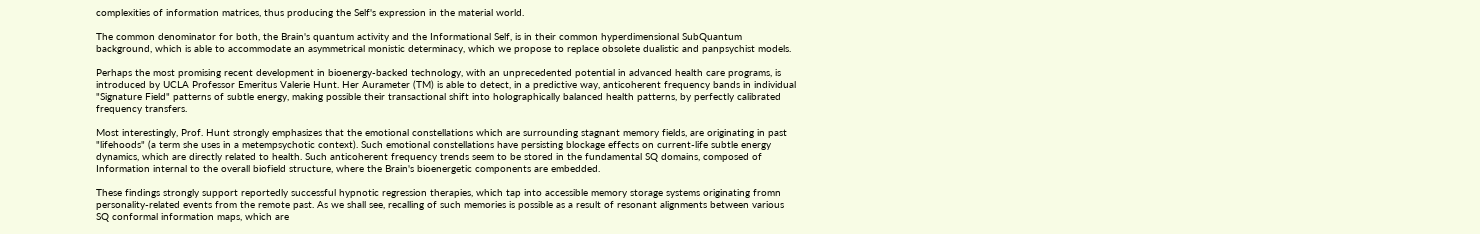complexities of information matrices, thus producing the Self's expression in the material world.

The common denominator for both, the Brain's quantum activity and the Informational Self, is in their common hyperdimensional SubQuantum background, which is able to accommodate an asymmetrical monistic determinacy, which we propose to replace obsolete dualistic and panpsychist models.

Perhaps the most promising recent development in bioenergy-backed technology, with an unprecedented potential in advanced health care programs, is introduced by UCLA Professor Emeritus Valerie Hunt. Her Aurameter (TM) is able to detect, in a predictive way, anticoherent frequency bands in individual "Signature Field" patterns of subtle energy, making possible their transactional shift into holographically balanced health patterns, by perfectly calibrated frequency transfers.

Most interestingly, Prof. Hunt strongly emphasizes that the emotional constellations which are surrounding stagnant memory fields, are originating in past "lifehoods" (a term she uses in a metempsychotic context). Such emotional constellations have persisting blockage effects on current-life subtle energy dynamics, which are directly related to health. Such anticoherent frequency trends seem to be stored in the fundamental SQ domains, composed of Information internal to the overall biofield structure, where the Brain's bioenergetic components are embedded.

These findings strongly support reportedly successful hypnotic regression therapies, which tap into accessible memory storage systems originating fromn personality-related events from the remote past. As we shall see, recalling of such memories is possible as a result of resonant alignments between various SQ conformal information maps, which are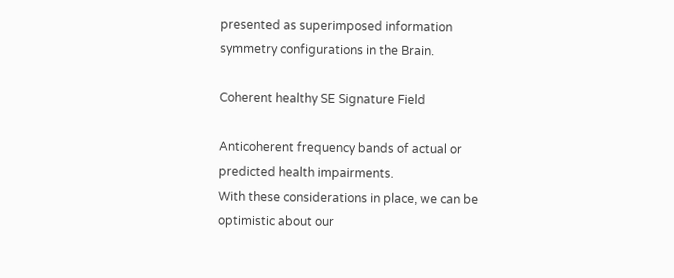presented as superimposed information symmetry configurations in the Brain.

Coherent healthy SE Signature Field

Anticoherent frequency bands of actual or predicted health impairments.
With these considerations in place, we can be optimistic about our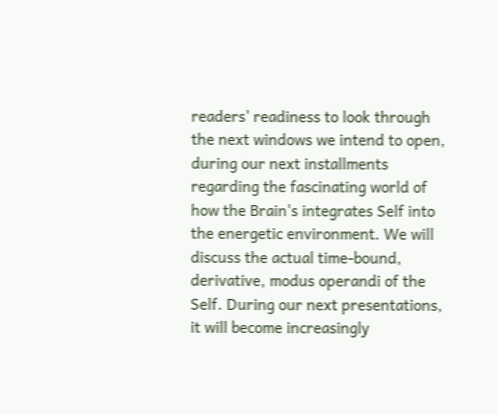readers' readiness to look through the next windows we intend to open, during our next installments regarding the fascinating world of how the Brain's integrates Self into the energetic environment. We will discuss the actual time-bound, derivative, modus operandi of the Self. During our next presentations, it will become increasingly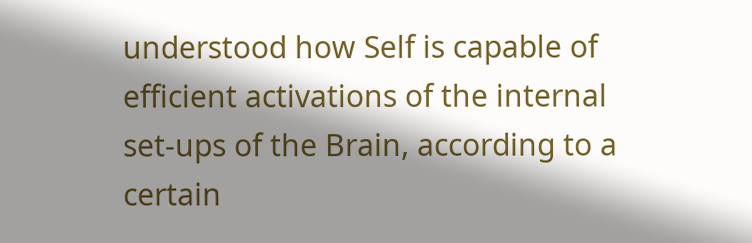understood how Self is capable of efficient activations of the internal set-ups of the Brain, according to a certain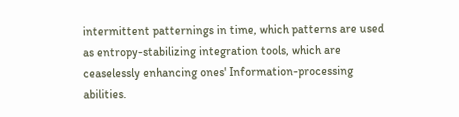intermittent patternings in time, which patterns are used as entropy-stabilizing integration tools, which are ceaselessly enhancing ones' Information-processing abilities.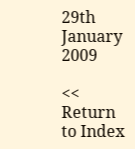29th January 2009

<< Return to Index